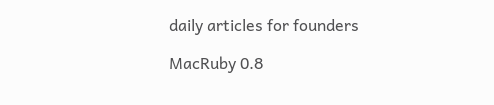daily articles for founders

MacRuby 0.8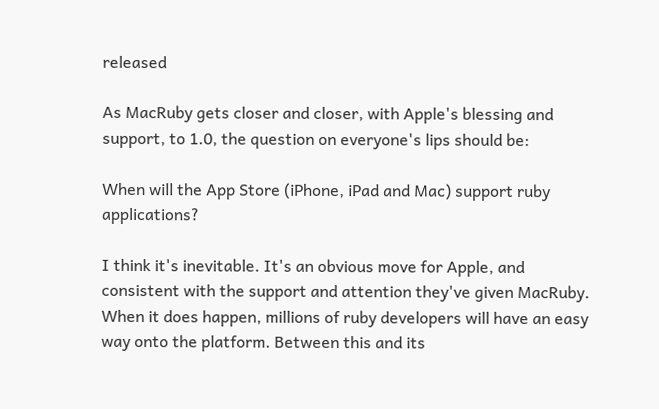released

As MacRuby gets closer and closer, with Apple's blessing and support, to 1.0, the question on everyone's lips should be:

When will the App Store (iPhone, iPad and Mac) support ruby applications?

I think it's inevitable. It's an obvious move for Apple, and consistent with the support and attention they've given MacRuby. When it does happen, millions of ruby developers will have an easy way onto the platform. Between this and its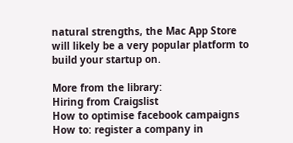natural strengths, the Mac App Store will likely be a very popular platform to build your startup on.

More from the library:
Hiring from Craigslist
How to optimise facebook campaigns
How to: register a company in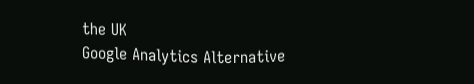the UK
Google Analytics Alternative